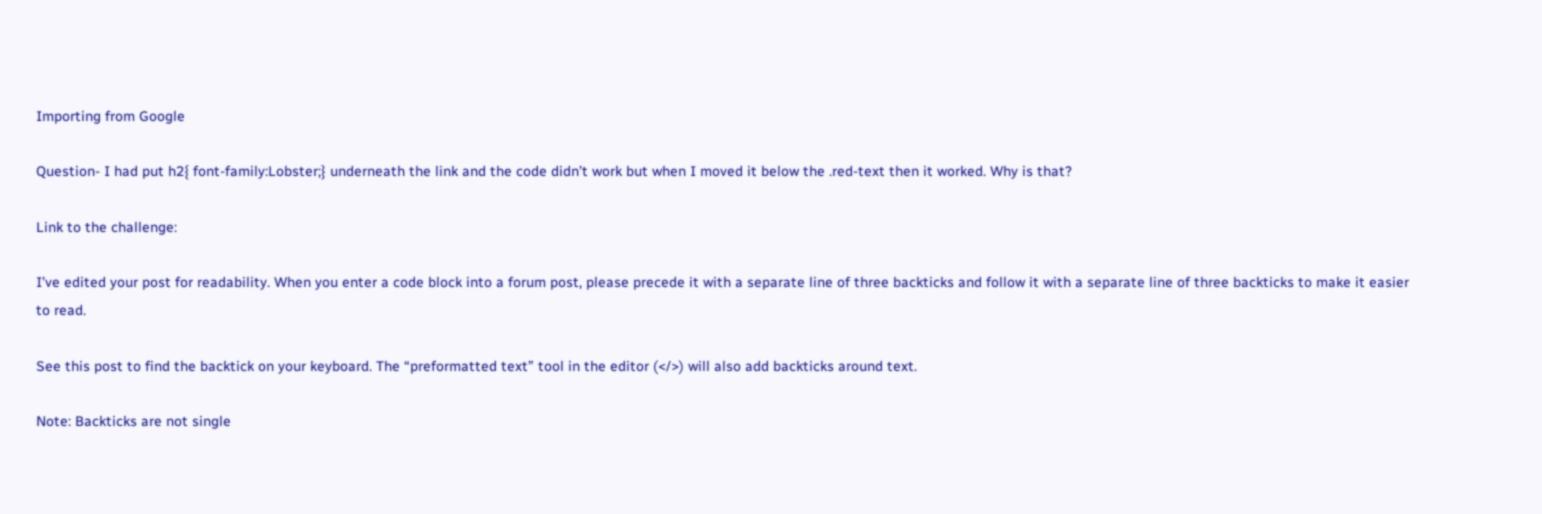Importing from Google

Question- I had put h2{ font-family:Lobster;} underneath the link and the code didn’t work but when I moved it below the .red-text then it worked. Why is that?

Link to the challenge:

I’ve edited your post for readability. When you enter a code block into a forum post, please precede it with a separate line of three backticks and follow it with a separate line of three backticks to make it easier to read.

See this post to find the backtick on your keyboard. The “preformatted text” tool in the editor (</>) will also add backticks around text.

Note: Backticks are not single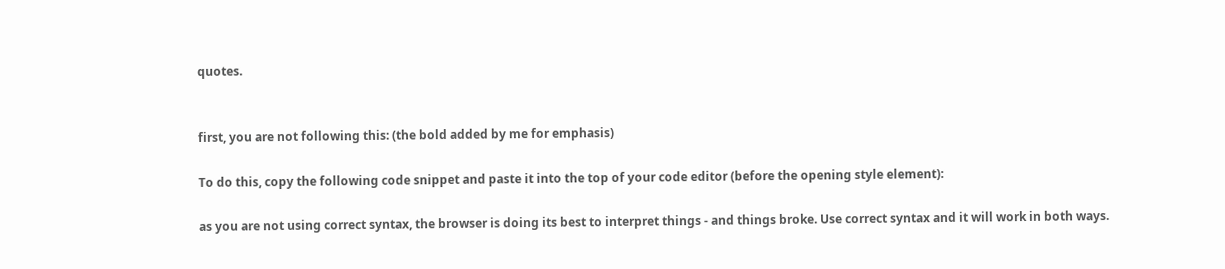quotes.


first, you are not following this: (the bold added by me for emphasis)

To do this, copy the following code snippet and paste it into the top of your code editor (before the opening style element):

as you are not using correct syntax, the browser is doing its best to interpret things - and things broke. Use correct syntax and it will work in both ways.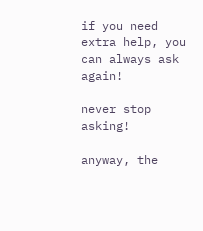if you need extra help, you can always ask again!

never stop asking!

anyway, the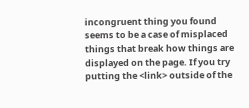incongruent thing you found seems to be a case of misplaced things that break how things are displayed on the page. If you try putting the <link> outside of the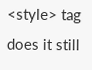<style> tag does it still